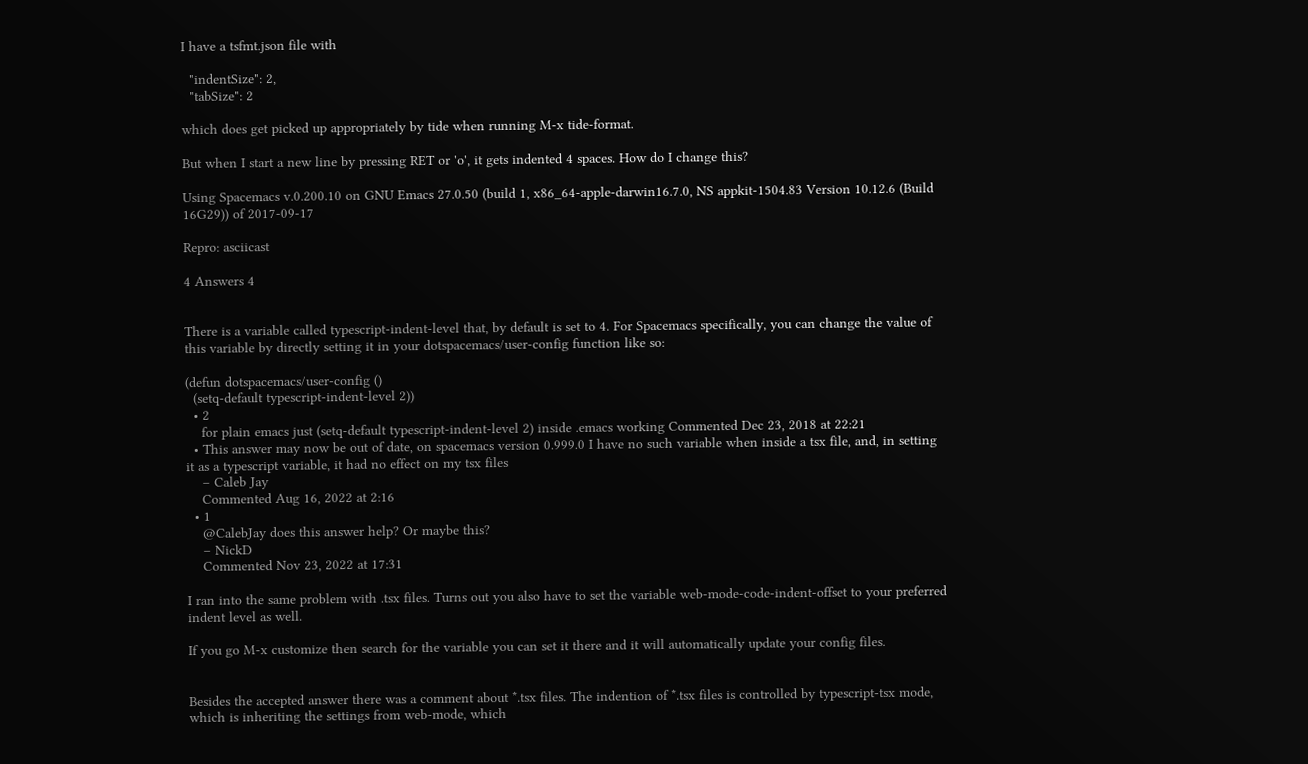I have a tsfmt.json file with

  "indentSize": 2,
  "tabSize": 2

which does get picked up appropriately by tide when running M-x tide-format.

But when I start a new line by pressing RET or 'o', it gets indented 4 spaces. How do I change this?

Using Spacemacs v.0.200.10 on GNU Emacs 27.0.50 (build 1, x86_64-apple-darwin16.7.0, NS appkit-1504.83 Version 10.12.6 (Build 16G29)) of 2017-09-17

Repro: asciicast

4 Answers 4


There is a variable called typescript-indent-level that, by default is set to 4. For Spacemacs specifically, you can change the value of this variable by directly setting it in your dotspacemacs/user-config function like so:

(defun dotspacemacs/user-config ()
  (setq-default typescript-indent-level 2))
  • 2
    for plain emacs just (setq-default typescript-indent-level 2) inside .emacs working Commented Dec 23, 2018 at 22:21
  • This answer may now be out of date, on spacemacs version 0.999.0 I have no such variable when inside a tsx file, and, in setting it as a typescript variable, it had no effect on my tsx files
    – Caleb Jay
    Commented Aug 16, 2022 at 2:16
  • 1
    @CalebJay does this answer help? Or maybe this?
    – NickD
    Commented Nov 23, 2022 at 17:31

I ran into the same problem with .tsx files. Turns out you also have to set the variable web-mode-code-indent-offset to your preferred indent level as well.

If you go M-x customize then search for the variable you can set it there and it will automatically update your config files.


Besides the accepted answer there was a comment about *.tsx files. The indention of *.tsx files is controlled by typescript-tsx mode, which is inheriting the settings from web-mode, which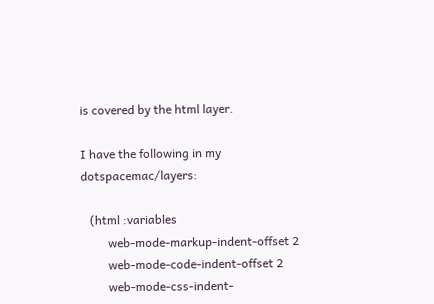is covered by the html layer.

I have the following in my dotspacemac/layers:

   (html :variables
         web-mode-markup-indent-offset 2
         web-mode-code-indent-offset 2
         web-mode-css-indent-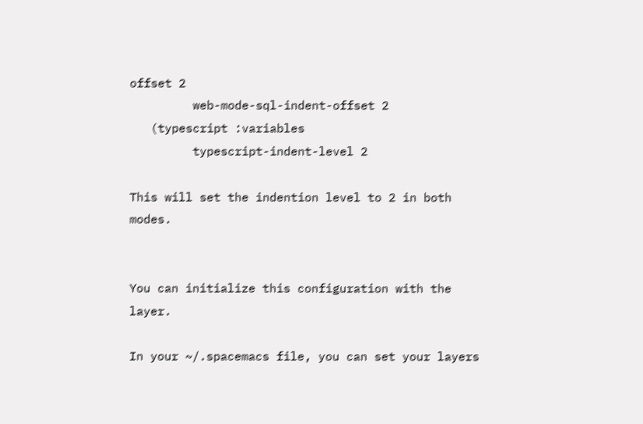offset 2
         web-mode-sql-indent-offset 2
   (typescript :variables
         typescript-indent-level 2

This will set the indention level to 2 in both modes.


You can initialize this configuration with the layer.

In your ~/.spacemacs file, you can set your layers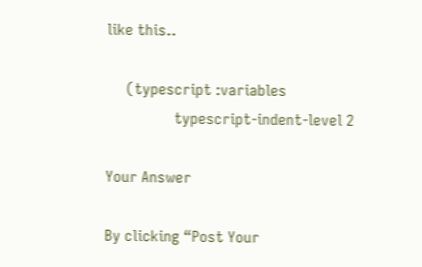like this..

     (typescript :variables
                 typescript-indent-level 2

Your Answer

By clicking “Post Your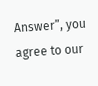Answer”, you agree to our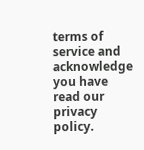terms of service and acknowledge you have read our privacy policy.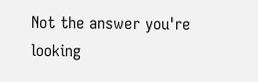Not the answer you're looking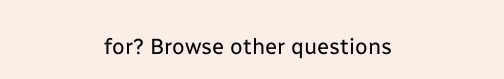for? Browse other questions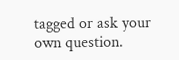tagged or ask your own question.